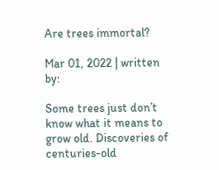Are trees immortal?

Mar 01, 2022 | written by:

Some trees just don’t know what it means to grow old. Discoveries of centuries-old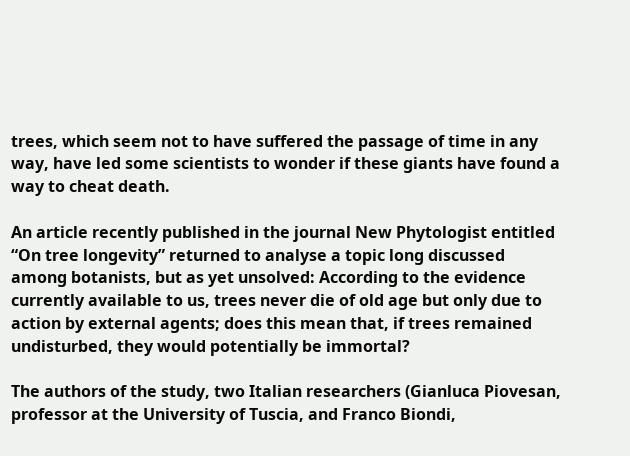trees, which seem not to have suffered the passage of time in any way, have led some scientists to wonder if these giants have found a way to cheat death.

An article recently published in the journal New Phytologist entitled “On tree longevity” returned to analyse a topic long discussed among botanists, but as yet unsolved: According to the evidence currently available to us, trees never die of old age but only due to action by external agents; does this mean that, if trees remained undisturbed, they would potentially be immortal?

The authors of the study, two Italian researchers (Gianluca Piovesan, professor at the University of Tuscia, and Franco Biondi,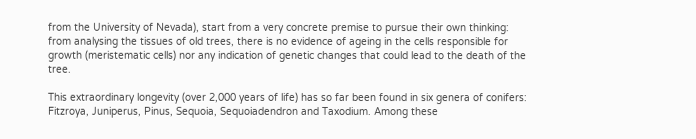from the University of Nevada), start from a very concrete premise to pursue their own thinking: from analysing the tissues of old trees, there is no evidence of ageing in the cells responsible for growth (meristematic cells) nor any indication of genetic changes that could lead to the death of the tree.

This extraordinary longevity (over 2,000 years of life) has so far been found in six genera of conifers: Fitzroya, Juniperus, Pinus, Sequoia, Sequoiadendron and Taxodium. Among these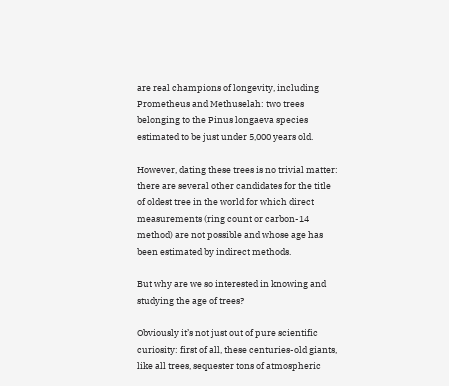are real champions of longevity, including Prometheus and Methuselah: two trees belonging to the Pinus longaeva species estimated to be just under 5,000 years old.

However, dating these trees is no trivial matter: there are several other candidates for the title of oldest tree in the world for which direct measurements (ring count or carbon-14 method) are not possible and whose age has been estimated by indirect methods.

But why are we so interested in knowing and studying the age of trees?

Obviously it’s not just out of pure scientific curiosity: first of all, these centuries-old giants, like all trees, sequester tons of atmospheric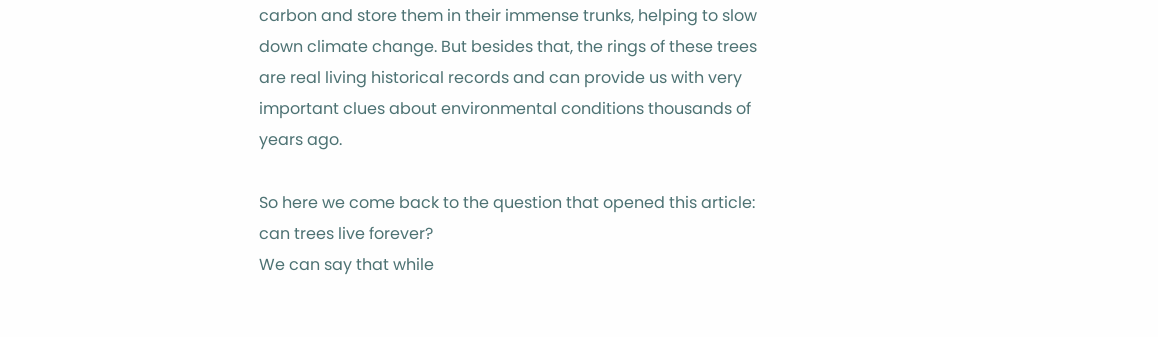carbon and store them in their immense trunks, helping to slow down climate change. But besides that, the rings of these trees are real living historical records and can provide us with very important clues about environmental conditions thousands of years ago.

So here we come back to the question that opened this article: can trees live forever?
We can say that while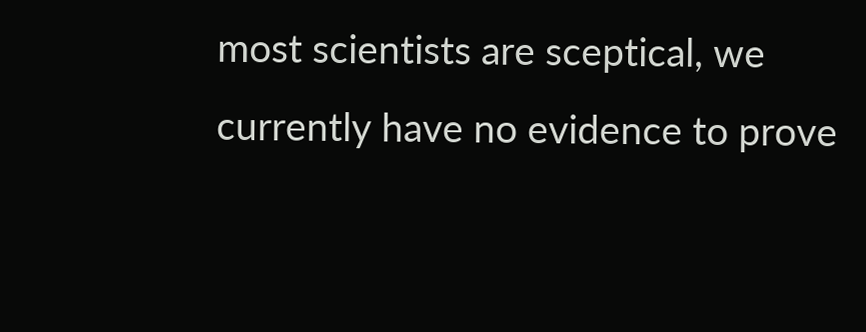most scientists are sceptical, we currently have no evidence to prove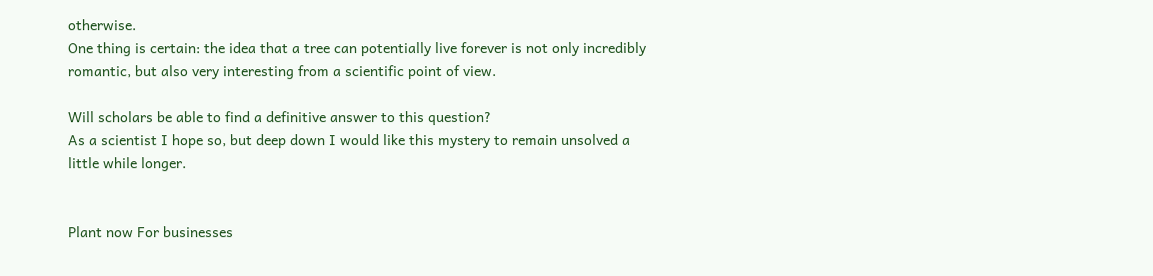otherwise.
One thing is certain: the idea that a tree can potentially live forever is not only incredibly romantic, but also very interesting from a scientific point of view.

Will scholars be able to find a definitive answer to this question?
As a scientist I hope so, but deep down I would like this mystery to remain unsolved a little while longer.


Plant now For businesses